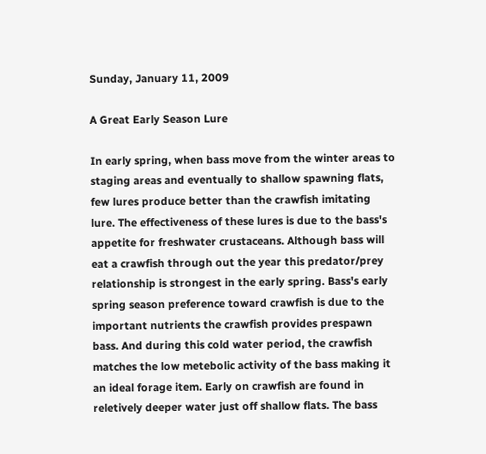Sunday, January 11, 2009

A Great Early Season Lure

In early spring, when bass move from the winter areas to staging areas and eventually to shallow spawning flats, few lures produce better than the crawfish imitating lure. The effectiveness of these lures is due to the bass's appetite for freshwater crustaceans. Although bass will eat a crawfish through out the year this predator/prey relationship is strongest in the early spring. Bass's early spring season preference toward crawfish is due to the important nutrients the crawfish provides prespawn bass. And during this cold water period, the crawfish matches the low metebolic activity of the bass making it an ideal forage item. Early on crawfish are found in reletively deeper water just off shallow flats. The bass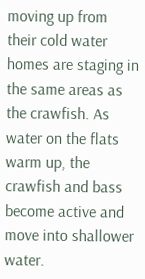moving up from their cold water homes are staging in the same areas as the crawfish. As water on the flats warm up, the crawfish and bass become active and move into shallower water.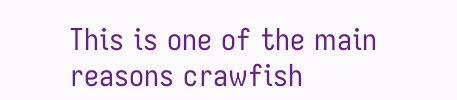This is one of the main reasons crawfish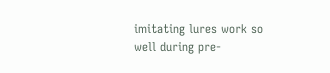imitating lures work so well during pre-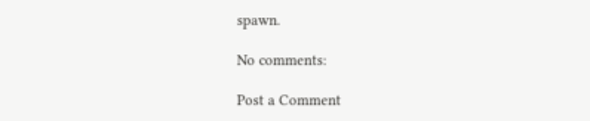spawn.

No comments:

Post a Comment